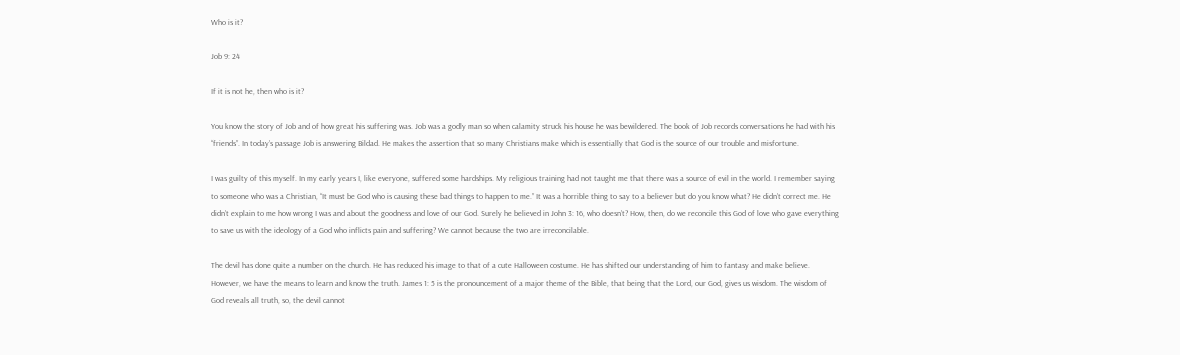Who is it?

Job 9: 24

If it is not he, then who is it?

You know the story of Job and of how great his suffering was. Job was a godly man so when calamity struck his house he was bewildered. The book of Job records conversations he had with his “friends”. In today’s passage Job is answering Bildad. He makes the assertion that so many Christians make which is essentially that God is the source of our trouble and misfortune.

I was guilty of this myself. In my early years I, like everyone, suffered some hardships. My religious training had not taught me that there was a source of evil in the world. I remember saying to someone who was a Christian, “It must be God who is causing these bad things to happen to me.” It was a horrible thing to say to a believer but do you know what? He didn’t correct me. He didn’t explain to me how wrong I was and about the goodness and love of our God. Surely he believed in John 3: 16, who doesn’t? How, then, do we reconcile this God of love who gave everything to save us with the ideology of a God who inflicts pain and suffering? We cannot because the two are irreconcilable.

The devil has done quite a number on the church. He has reduced his image to that of a cute Halloween costume. He has shifted our understanding of him to fantasy and make believe. However, we have the means to learn and know the truth. James 1: 5 is the pronouncement of a major theme of the Bible, that being that the Lord, our God, gives us wisdom. The wisdom of God reveals all truth, so, the devil cannot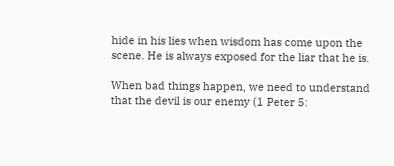hide in his lies when wisdom has come upon the scene. He is always exposed for the liar that he is.

When bad things happen, we need to understand that the devil is our enemy (1 Peter 5: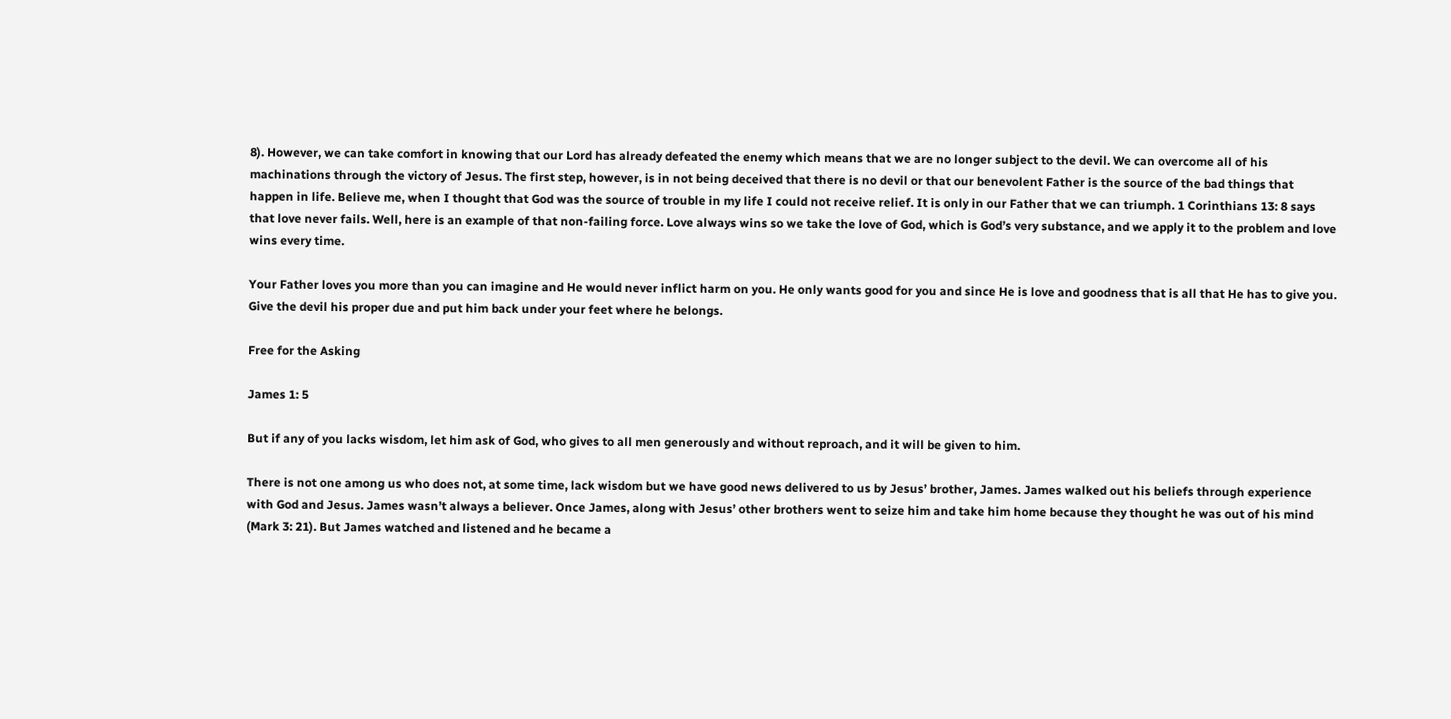8). However, we can take comfort in knowing that our Lord has already defeated the enemy which means that we are no longer subject to the devil. We can overcome all of his machinations through the victory of Jesus. The first step, however, is in not being deceived that there is no devil or that our benevolent Father is the source of the bad things that happen in life. Believe me, when I thought that God was the source of trouble in my life I could not receive relief. It is only in our Father that we can triumph. 1 Corinthians 13: 8 says that love never fails. Well, here is an example of that non-failing force. Love always wins so we take the love of God, which is God’s very substance, and we apply it to the problem and love wins every time.

Your Father loves you more than you can imagine and He would never inflict harm on you. He only wants good for you and since He is love and goodness that is all that He has to give you. Give the devil his proper due and put him back under your feet where he belongs.

Free for the Asking

James 1: 5

But if any of you lacks wisdom, let him ask of God, who gives to all men generously and without reproach, and it will be given to him.

There is not one among us who does not, at some time, lack wisdom but we have good news delivered to us by Jesus’ brother, James. James walked out his beliefs through experience with God and Jesus. James wasn’t always a believer. Once James, along with Jesus’ other brothers went to seize him and take him home because they thought he was out of his mind (Mark 3: 21). But James watched and listened and he became a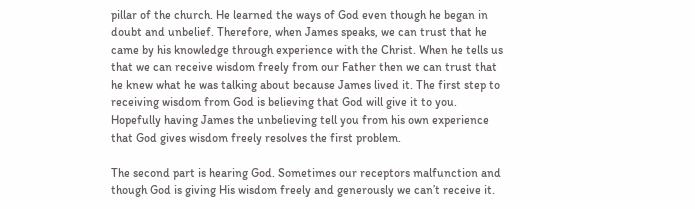pillar of the church. He learned the ways of God even though he began in doubt and unbelief. Therefore, when James speaks, we can trust that he came by his knowledge through experience with the Christ. When he tells us that we can receive wisdom freely from our Father then we can trust that he knew what he was talking about because James lived it. The first step to receiving wisdom from God is believing that God will give it to you. Hopefully having James the unbelieving tell you from his own experience that God gives wisdom freely resolves the first problem.

The second part is hearing God. Sometimes our receptors malfunction and though God is giving His wisdom freely and generously we can’t receive it.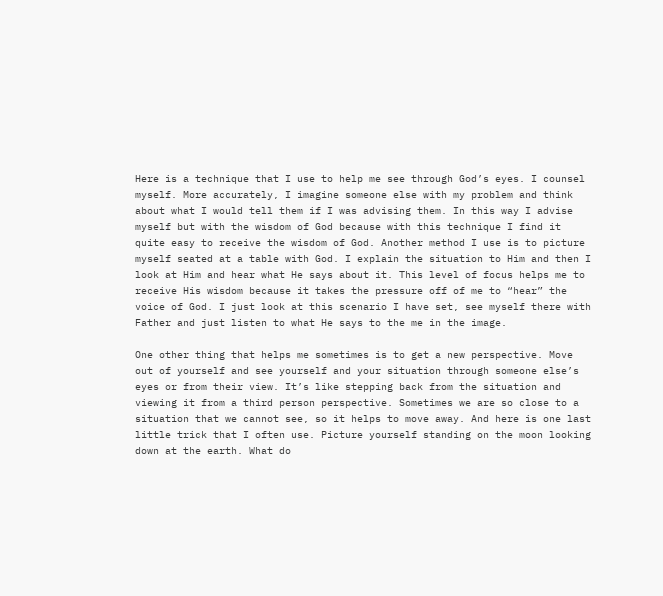Here is a technique that I use to help me see through God’s eyes. I counsel myself. More accurately, I imagine someone else with my problem and think about what I would tell them if I was advising them. In this way I advise myself but with the wisdom of God because with this technique I find it quite easy to receive the wisdom of God. Another method I use is to picture myself seated at a table with God. I explain the situation to Him and then I look at Him and hear what He says about it. This level of focus helps me to receive His wisdom because it takes the pressure off of me to “hear” the voice of God. I just look at this scenario I have set, see myself there with Father and just listen to what He says to the me in the image.

One other thing that helps me sometimes is to get a new perspective. Move out of yourself and see yourself and your situation through someone else’s eyes or from their view. It’s like stepping back from the situation and viewing it from a third person perspective. Sometimes we are so close to a situation that we cannot see, so it helps to move away. And here is one last little trick that I often use. Picture yourself standing on the moon looking down at the earth. What do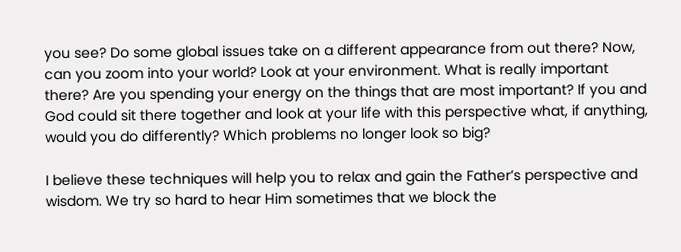you see? Do some global issues take on a different appearance from out there? Now, can you zoom into your world? Look at your environment. What is really important there? Are you spending your energy on the things that are most important? If you and God could sit there together and look at your life with this perspective what, if anything, would you do differently? Which problems no longer look so big?

I believe these techniques will help you to relax and gain the Father’s perspective and wisdom. We try so hard to hear Him sometimes that we block the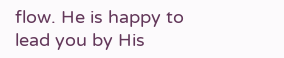flow. He is happy to lead you by His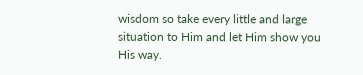wisdom so take every little and large situation to Him and let Him show you His way.